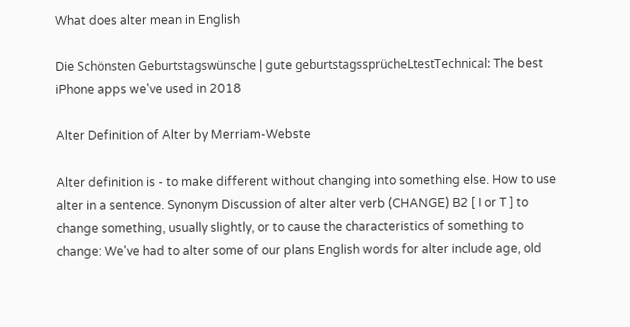What does alter mean in English

Die Schönsten Geburtstagswünsche | gute geburtstagssprücheLtestTechnical: The best iPhone apps we've used in 2018

Alter Definition of Alter by Merriam-Webste

Alter definition is - to make different without changing into something else. How to use alter in a sentence. Synonym Discussion of alter alter verb (CHANGE) B2 [ I or T ] to change something, usually slightly, or to cause the characteristics of something to change: We've had to alter some of our plans English words for alter include age, old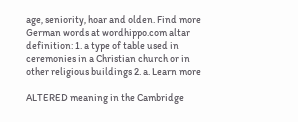age, seniority, hoar and olden. Find more German words at wordhippo.com altar definition: 1. a type of table used in ceremonies in a Christian church or in other religious buildings 2. a. Learn more

ALTERED meaning in the Cambridge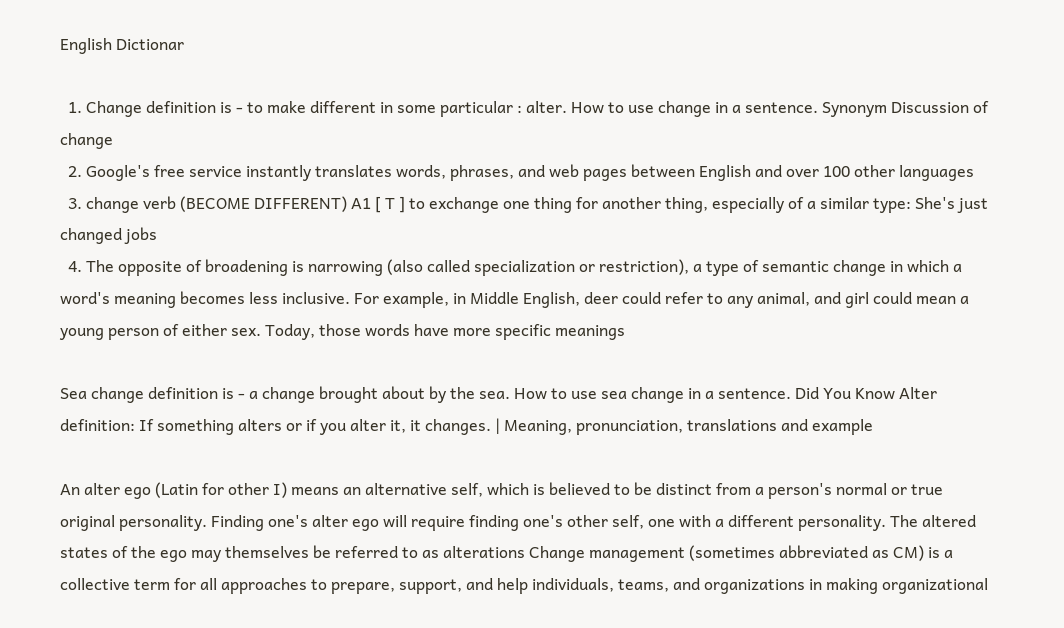English Dictionar

  1. Change definition is - to make different in some particular : alter. How to use change in a sentence. Synonym Discussion of change
  2. Google's free service instantly translates words, phrases, and web pages between English and over 100 other languages
  3. change verb (BECOME DIFFERENT) A1 [ T ] to exchange one thing for another thing, especially of a similar type: She's just changed jobs
  4. The opposite of broadening is narrowing (also called specialization or restriction), a type of semantic change in which a word's meaning becomes less inclusive. For example, in Middle English, deer could refer to any animal, and girl could mean a young person of either sex. Today, those words have more specific meanings

Sea change definition is - a change brought about by the sea. How to use sea change in a sentence. Did You Know Alter definition: If something alters or if you alter it, it changes. | Meaning, pronunciation, translations and example

An alter ego (Latin for other I) means an alternative self, which is believed to be distinct from a person's normal or true original personality. Finding one's alter ego will require finding one's other self, one with a different personality. The altered states of the ego may themselves be referred to as alterations Change management (sometimes abbreviated as CM) is a collective term for all approaches to prepare, support, and help individuals, teams, and organizations in making organizational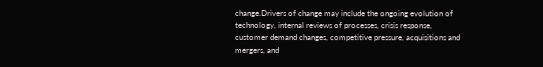change.Drivers of change may include the ongoing evolution of technology, internal reviews of processes, crisis response, customer demand changes, competitive pressure, acquisitions and mergers, and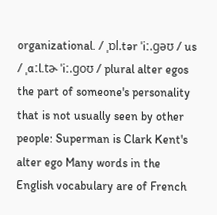organizational. / ˌɒl.tər ˈiː.ɡəʊ / us / ˌɑːl.tɚ ˈiː.ɡoʊ / plural alter egos the part of someone's personality that is not usually seen by other people: Superman is Clark Kent's alter ego Many words in the English vocabulary are of French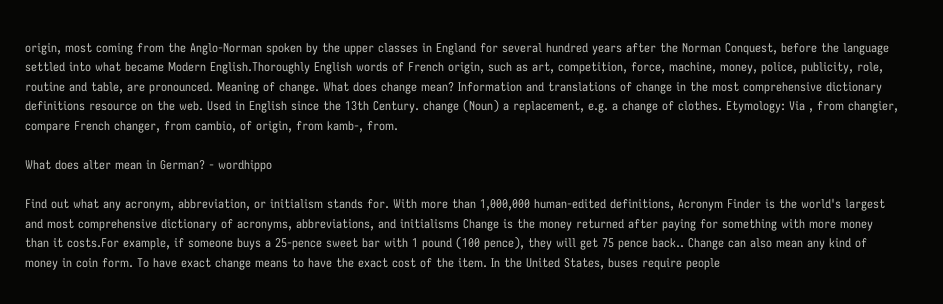origin, most coming from the Anglo-Norman spoken by the upper classes in England for several hundred years after the Norman Conquest, before the language settled into what became Modern English.Thoroughly English words of French origin, such as art, competition, force, machine, money, police, publicity, role, routine and table, are pronounced. Meaning of change. What does change mean? Information and translations of change in the most comprehensive dictionary definitions resource on the web. Used in English since the 13th Century. change (Noun) a replacement, e.g. a change of clothes. Etymology: Via , from changier, compare French changer, from cambio, of origin, from kamb-, from.

What does alter mean in German? - wordhippo

Find out what any acronym, abbreviation, or initialism stands for. With more than 1,000,000 human-edited definitions, Acronym Finder is the world's largest and most comprehensive dictionary of acronyms, abbreviations, and initialisms Change is the money returned after paying for something with more money than it costs.For example, if someone buys a 25-pence sweet bar with 1 pound (100 pence), they will get 75 pence back.. Change can also mean any kind of money in coin form. To have exact change means to have the exact cost of the item. In the United States, buses require people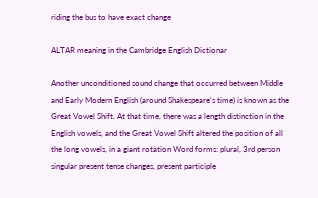riding the bus to have exact change

ALTAR meaning in the Cambridge English Dictionar

Another unconditioned sound change that occurred between Middle and Early Modern English (around Shakespeare's time) is known as the Great Vowel Shift. At that time, there was a length distinction in the English vowels, and the Great Vowel Shift altered the position of all the long vowels, in a giant rotation Word forms: plural, 3rd person singular present tense changes, present participle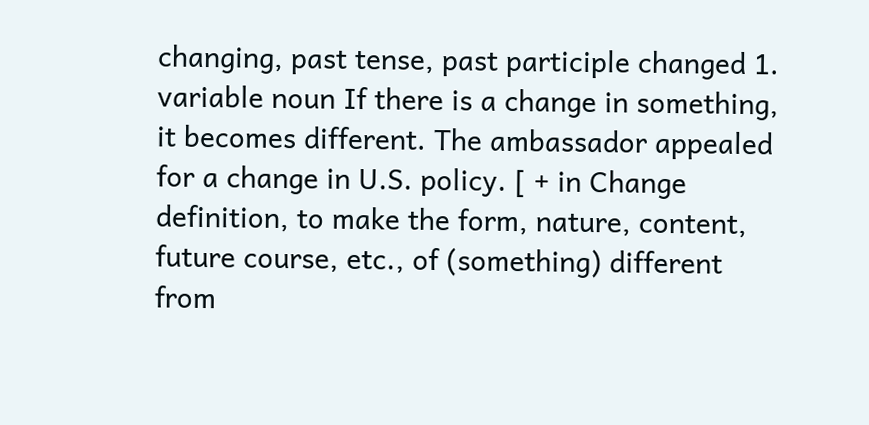changing, past tense, past participle changed 1. variable noun If there is a change in something, it becomes different. The ambassador appealed for a change in U.S. policy. [ + in Change definition, to make the form, nature, content, future course, etc., of (something) different from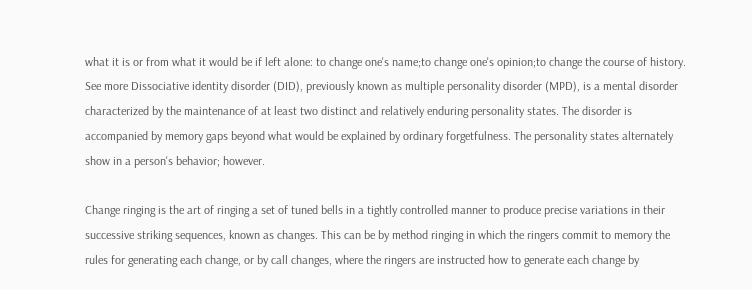what it is or from what it would be if left alone: to change one's name;to change one's opinion;to change the course of history. See more Dissociative identity disorder (DID), previously known as multiple personality disorder (MPD), is a mental disorder characterized by the maintenance of at least two distinct and relatively enduring personality states. The disorder is accompanied by memory gaps beyond what would be explained by ordinary forgetfulness. The personality states alternately show in a person's behavior; however.

Change ringing is the art of ringing a set of tuned bells in a tightly controlled manner to produce precise variations in their successive striking sequences, known as changes. This can be by method ringing in which the ringers commit to memory the rules for generating each change, or by call changes, where the ringers are instructed how to generate each change by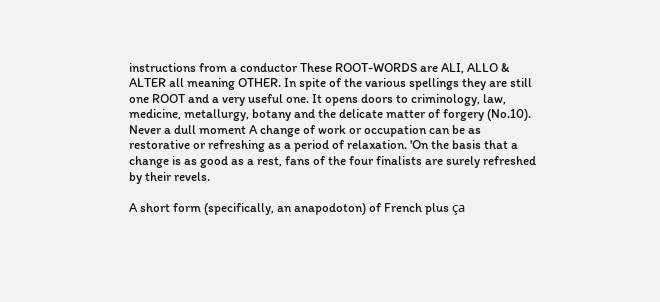instructions from a conductor These ROOT-WORDS are ALI, ALLO & ALTER all meaning OTHER. In spite of the various spellings they are still one ROOT and a very useful one. It opens doors to criminology, law, medicine, metallurgy, botany and the delicate matter of forgery (No.10). Never a dull moment A change of work or occupation can be as restorative or refreshing as a period of relaxation. 'On the basis that a change is as good as a rest, fans of the four finalists are surely refreshed by their revels.

A short form (specifically, an anapodoton) of French plus ça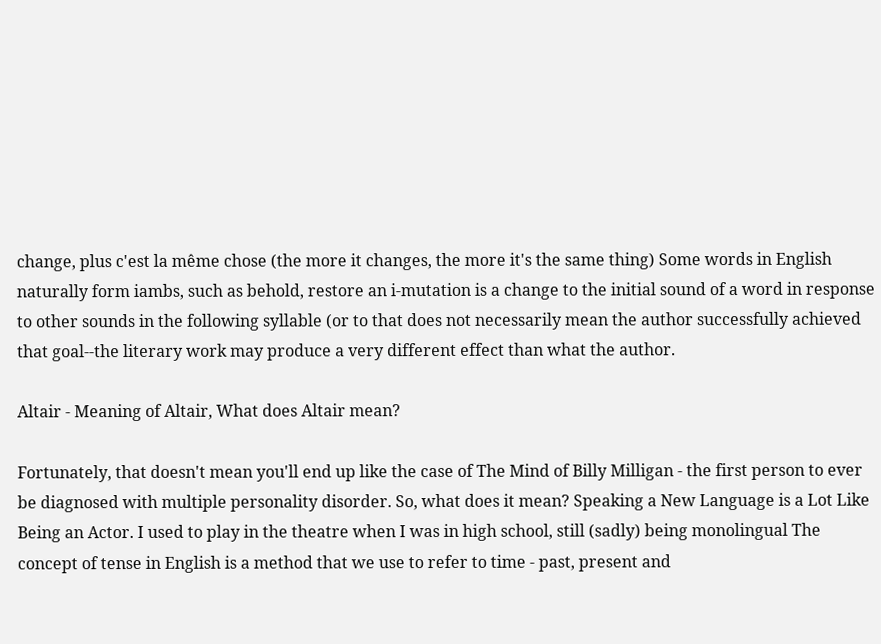change, plus c'est la même chose (the more it changes, the more it's the same thing) Some words in English naturally form iambs, such as behold, restore an i-mutation is a change to the initial sound of a word in response to other sounds in the following syllable (or to that does not necessarily mean the author successfully achieved that goal--the literary work may produce a very different effect than what the author.

Altair - Meaning of Altair, What does Altair mean?

Fortunately, that doesn't mean you'll end up like the case of The Mind of Billy Milligan - the first person to ever be diagnosed with multiple personality disorder. So, what does it mean? Speaking a New Language is a Lot Like Being an Actor. I used to play in the theatre when I was in high school, still (sadly) being monolingual The concept of tense in English is a method that we use to refer to time - past, present and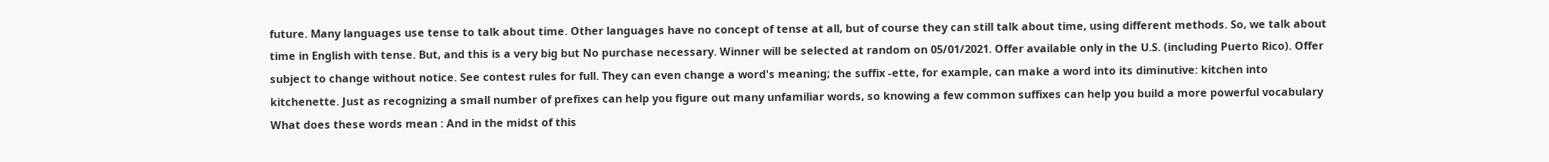future. Many languages use tense to talk about time. Other languages have no concept of tense at all, but of course they can still talk about time, using different methods. So, we talk about time in English with tense. But, and this is a very big but No purchase necessary. Winner will be selected at random on 05/01/2021. Offer available only in the U.S. (including Puerto Rico). Offer subject to change without notice. See contest rules for full. They can even change a word's meaning; the suffix -ette, for example, can make a word into its diminutive: kitchen into kitchenette. Just as recognizing a small number of prefixes can help you figure out many unfamiliar words, so knowing a few common suffixes can help you build a more powerful vocabulary What does these words mean : And in the midst of this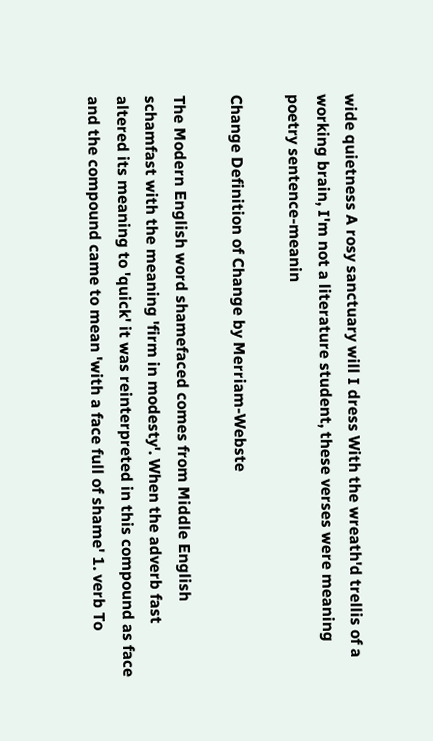wide quietness A rosy sanctuary will I dress With the wreath'd trellis of a working brain, I'm not a literature student, these verses were meaning poetry sentence-meanin

Change Definition of Change by Merriam-Webste

The Modern English word shamefaced comes from Middle English schamfast with the meaning 'firm in modesty'. When the adverb fast altered its meaning to 'quick' it was reinterpreted in this compound as face and the compound came to mean 'with a face full of shame' 1. verb To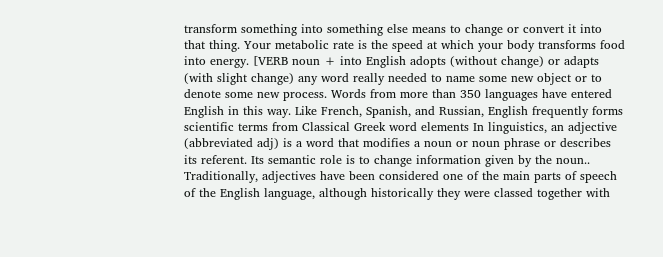transform something into something else means to change or convert it into that thing. Your metabolic rate is the speed at which your body transforms food into energy. [VERB noun + into English adopts (without change) or adapts (with slight change) any word really needed to name some new object or to denote some new process. Words from more than 350 languages have entered English in this way. Like French, Spanish, and Russian, English frequently forms scientific terms from Classical Greek word elements In linguistics, an adjective (abbreviated adj) is a word that modifies a noun or noun phrase or describes its referent. Its semantic role is to change information given by the noun.. Traditionally, adjectives have been considered one of the main parts of speech of the English language, although historically they were classed together with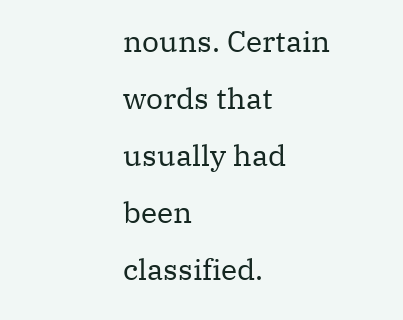nouns. Certain words that usually had been classified.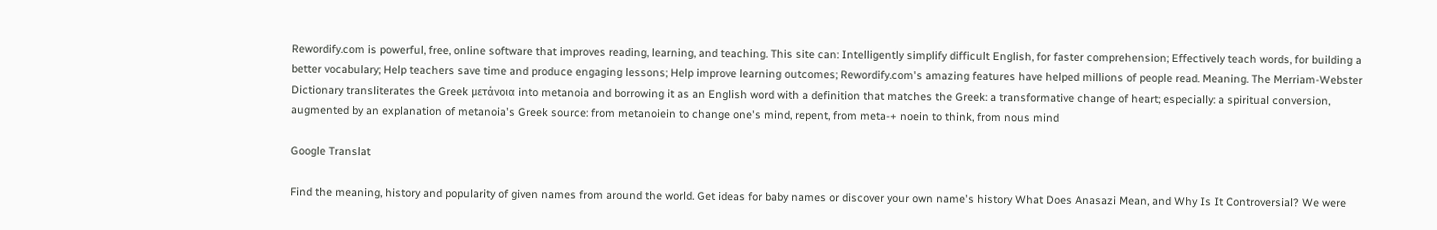Rewordify.com is powerful, free, online software that improves reading, learning, and teaching. This site can: Intelligently simplify difficult English, for faster comprehension; Effectively teach words, for building a better vocabulary; Help teachers save time and produce engaging lessons; Help improve learning outcomes; Rewordify.com's amazing features have helped millions of people read. Meaning. The Merriam-Webster Dictionary transliterates the Greek μετάνοια into metanoia and borrowing it as an English word with a definition that matches the Greek: a transformative change of heart; especially: a spiritual conversion, augmented by an explanation of metanoia's Greek source: from metanoiein to change one's mind, repent, from meta-+ noein to think, from nous mind

Google Translat

Find the meaning, history and popularity of given names from around the world. Get ideas for baby names or discover your own name's history What Does Anasazi Mean, and Why Is It Controversial? We were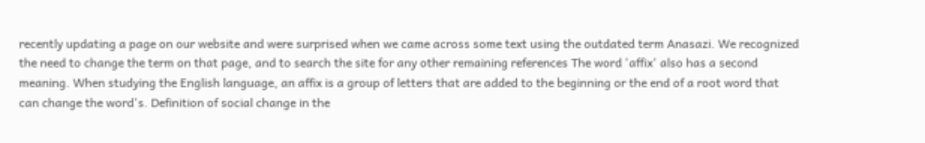recently updating a page on our website and were surprised when we came across some text using the outdated term Anasazi. We recognized the need to change the term on that page, and to search the site for any other remaining references The word 'affix' also has a second meaning. When studying the English language, an affix is a group of letters that are added to the beginning or the end of a root word that can change the word's. Definition of social change in the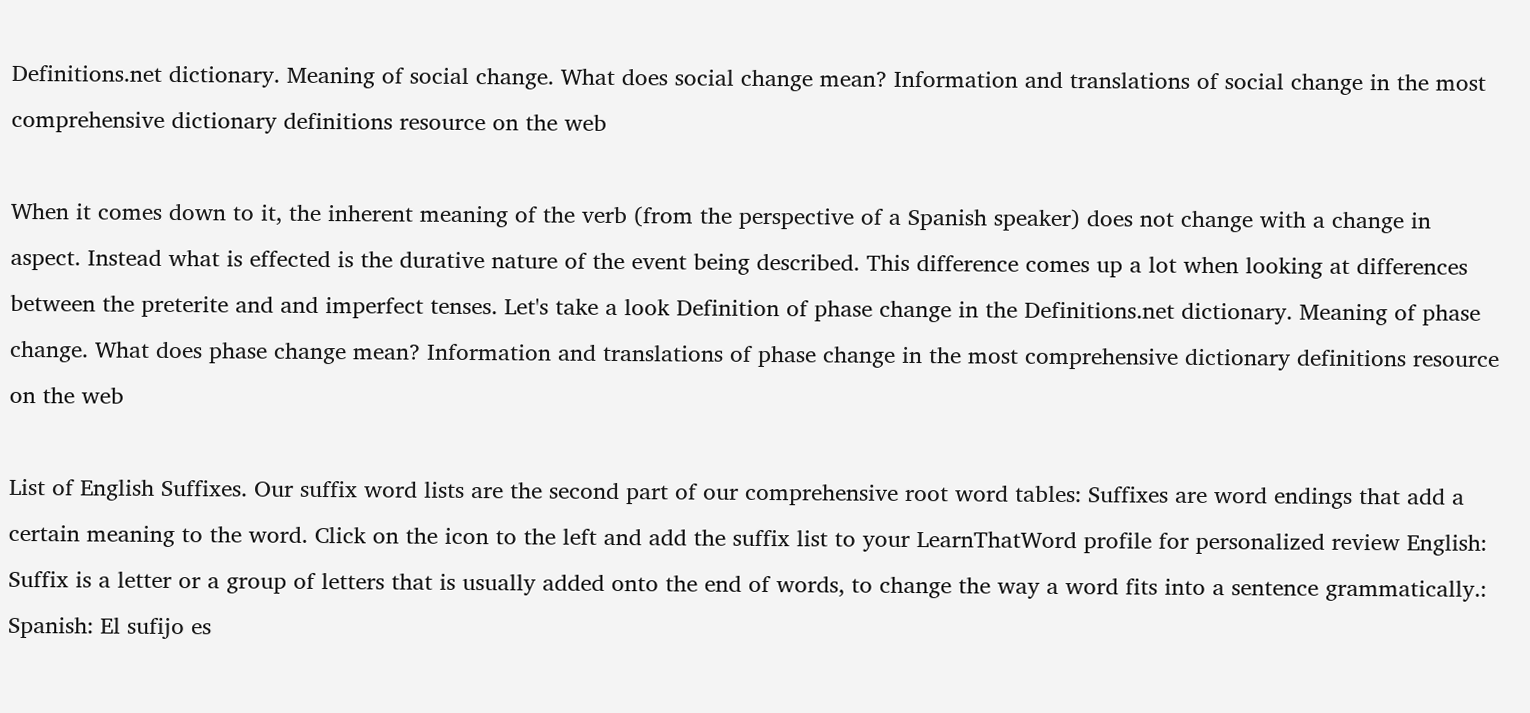Definitions.net dictionary. Meaning of social change. What does social change mean? Information and translations of social change in the most comprehensive dictionary definitions resource on the web

When it comes down to it, the inherent meaning of the verb (from the perspective of a Spanish speaker) does not change with a change in aspect. Instead what is effected is the durative nature of the event being described. This difference comes up a lot when looking at differences between the preterite and and imperfect tenses. Let's take a look Definition of phase change in the Definitions.net dictionary. Meaning of phase change. What does phase change mean? Information and translations of phase change in the most comprehensive dictionary definitions resource on the web

List of English Suffixes. Our suffix word lists are the second part of our comprehensive root word tables: Suffixes are word endings that add a certain meaning to the word. Click on the icon to the left and add the suffix list to your LearnThatWord profile for personalized review English: Suffix is a letter or a group of letters that is usually added onto the end of words, to change the way a word fits into a sentence grammatically.: Spanish: El sufijo es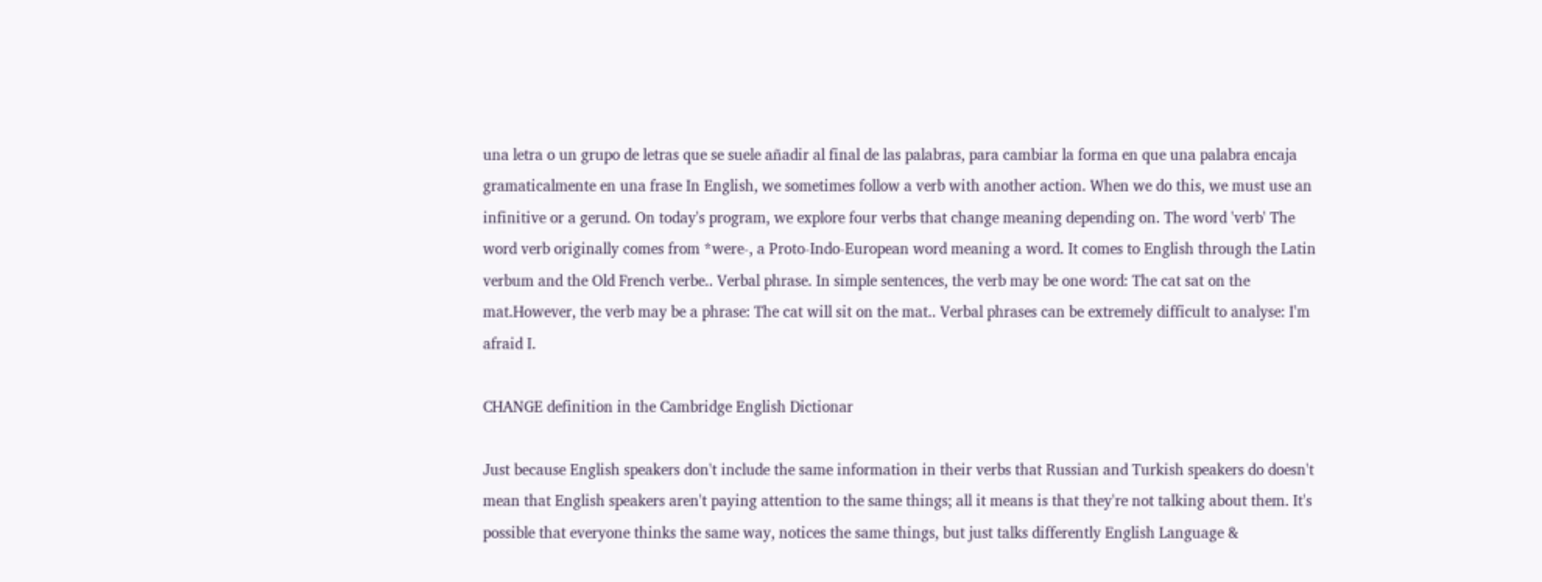una letra o un grupo de letras que se suele añadir al final de las palabras, para cambiar la forma en que una palabra encaja gramaticalmente en una frase In English, we sometimes follow a verb with another action. When we do this, we must use an infinitive or a gerund. On today's program, we explore four verbs that change meaning depending on. The word 'verb' The word verb originally comes from *were-, a Proto-Indo-European word meaning a word. It comes to English through the Latin verbum and the Old French verbe.. Verbal phrase. In simple sentences, the verb may be one word: The cat sat on the mat.However, the verb may be a phrase: The cat will sit on the mat.. Verbal phrases can be extremely difficult to analyse: I'm afraid I.

CHANGE definition in the Cambridge English Dictionar

Just because English speakers don't include the same information in their verbs that Russian and Turkish speakers do doesn't mean that English speakers aren't paying attention to the same things; all it means is that they're not talking about them. It's possible that everyone thinks the same way, notices the same things, but just talks differently English Language &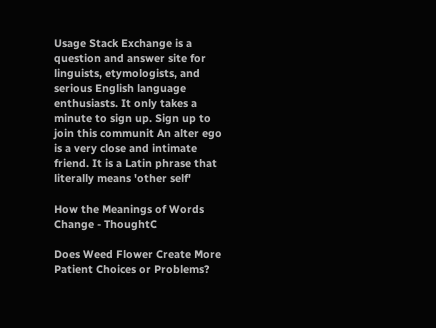Usage Stack Exchange is a question and answer site for linguists, etymologists, and serious English language enthusiasts. It only takes a minute to sign up. Sign up to join this communit An alter ego is a very close and intimate friend. It is a Latin phrase that literally means 'other self'

How the Meanings of Words Change - ThoughtC

Does Weed Flower Create More Patient Choices or Problems?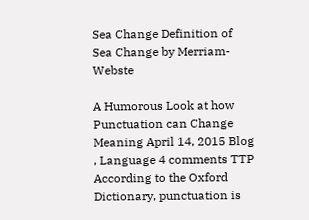Sea Change Definition of Sea Change by Merriam-Webste

A Humorous Look at how Punctuation can Change Meaning April 14, 2015 Blog , Language 4 comments TTP According to the Oxford Dictionary, punctuation is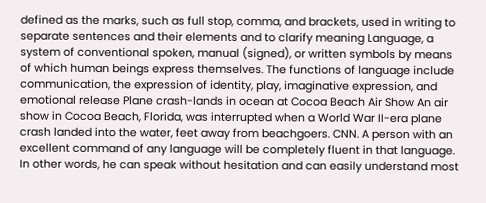defined as the marks, such as full stop, comma, and brackets, used in writing to separate sentences and their elements and to clarify meaning Language, a system of conventional spoken, manual (signed), or written symbols by means of which human beings express themselves. The functions of language include communication, the expression of identity, play, imaginative expression, and emotional release Plane crash-lands in ocean at Cocoa Beach Air Show An air show in Cocoa Beach, Florida, was interrupted when a World War II-era plane crash landed into the water, feet away from beachgoers. CNN. A person with an excellent command of any language will be completely fluent in that language. In other words, he can speak without hesitation and can easily understand most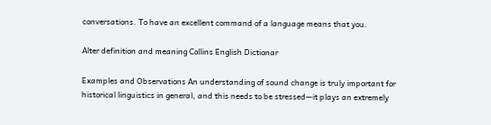conversations. To have an excellent command of a language means that you.

Alter definition and meaning Collins English Dictionar

Examples and Observations An understanding of sound change is truly important for historical linguistics in general, and this needs to be stressed—it plays an extremely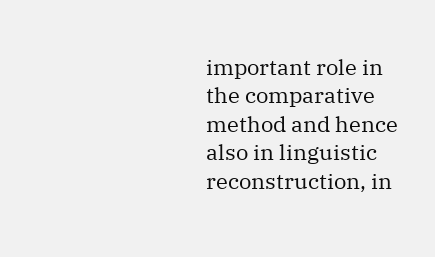important role in the comparative method and hence also in linguistic reconstruction, in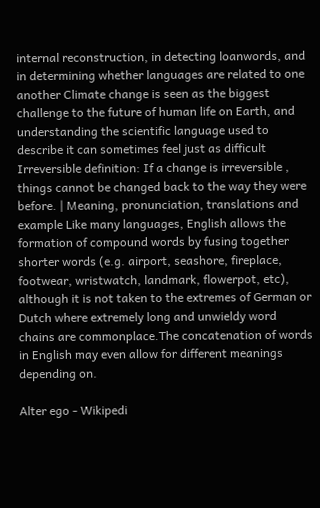internal reconstruction, in detecting loanwords, and in determining whether languages are related to one another Climate change is seen as the biggest challenge to the future of human life on Earth, and understanding the scientific language used to describe it can sometimes feel just as difficult Irreversible definition: If a change is irreversible , things cannot be changed back to the way they were before. | Meaning, pronunciation, translations and example Like many languages, English allows the formation of compound words by fusing together shorter words (e.g. airport, seashore, fireplace, footwear, wristwatch, landmark, flowerpot, etc), although it is not taken to the extremes of German or Dutch where extremely long and unwieldy word chains are commonplace.The concatenation of words in English may even allow for different meanings depending on.

Alter ego - Wikipedi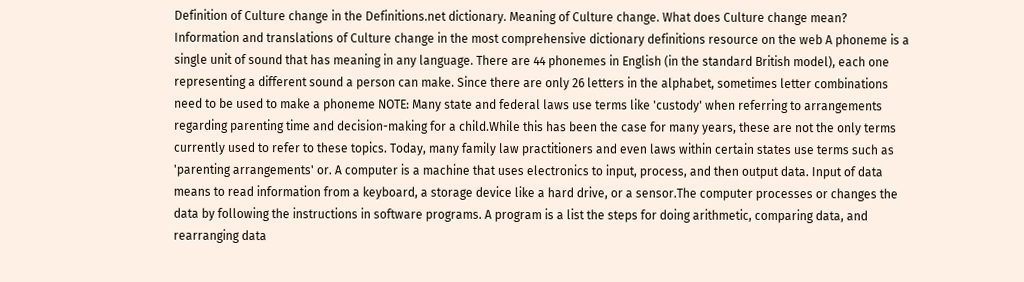Definition of Culture change in the Definitions.net dictionary. Meaning of Culture change. What does Culture change mean? Information and translations of Culture change in the most comprehensive dictionary definitions resource on the web A phoneme is a single unit of sound that has meaning in any language. There are 44 phonemes in English (in the standard British model), each one representing a different sound a person can make. Since there are only 26 letters in the alphabet, sometimes letter combinations need to be used to make a phoneme NOTE: Many state and federal laws use terms like 'custody' when referring to arrangements regarding parenting time and decision-making for a child.While this has been the case for many years, these are not the only terms currently used to refer to these topics. Today, many family law practitioners and even laws within certain states use terms such as 'parenting arrangements' or. A computer is a machine that uses electronics to input, process, and then output data. Input of data means to read information from a keyboard, a storage device like a hard drive, or a sensor.The computer processes or changes the data by following the instructions in software programs. A program is a list the steps for doing arithmetic, comparing data, and rearranging data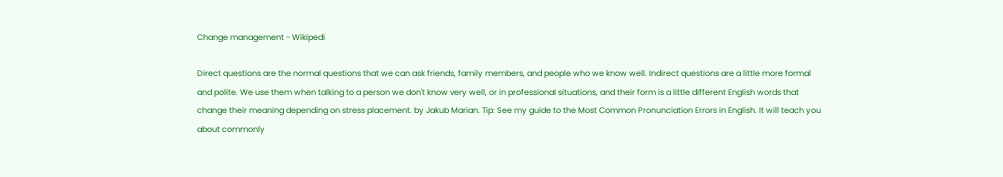Change management - Wikipedi

Direct questions are the normal questions that we can ask friends, family members, and people who we know well. Indirect questions are a little more formal and polite. We use them when talking to a person we don't know very well, or in professional situations, and their form is a little different English words that change their meaning depending on stress placement. by Jakub Marian. Tip: See my guide to the Most Common Pronunciation Errors in English. It will teach you about commonly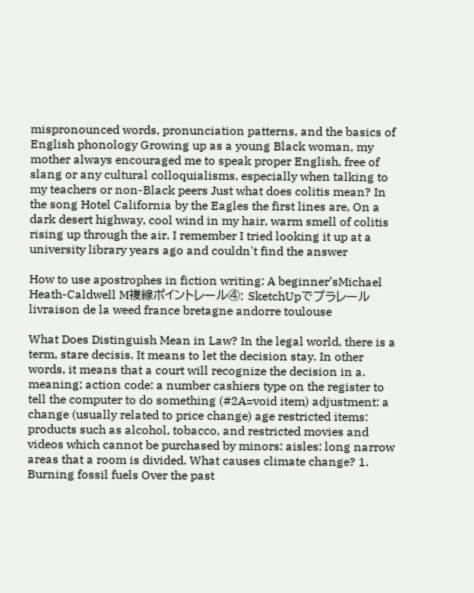mispronounced words, pronunciation patterns, and the basics of English phonology Growing up as a young Black woman, my mother always encouraged me to speak proper English, free of slang or any cultural colloquialisms, especially when talking to my teachers or non-Black peers Just what does colitis mean? In the song Hotel California by the Eagles the first lines are, On a dark desert highway, cool wind in my hair, warm smell of colitis rising up through the air. I remember I tried looking it up at a university library years ago and couldn't find the answer

How to use apostrophes in fiction writing: A beginner’sMichael Heath-Caldwell M複線ポイントレール④: SketchUpでプラレールlivraison de la weed france bretagne andorre toulouse

What Does Distinguish Mean in Law? In the legal world, there is a term, stare decisis. It means to let the decision stay. In other words, it means that a court will recognize the decision in a. meaning; action code: a number cashiers type on the register to tell the computer to do something (#2A=void item) adjustment: a change (usually related to price change) age restricted items: products such as alcohol, tobacco, and restricted movies and videos which cannot be purchased by minors: aisles: long narrow areas that a room is divided. What causes climate change? 1. Burning fossil fuels Over the past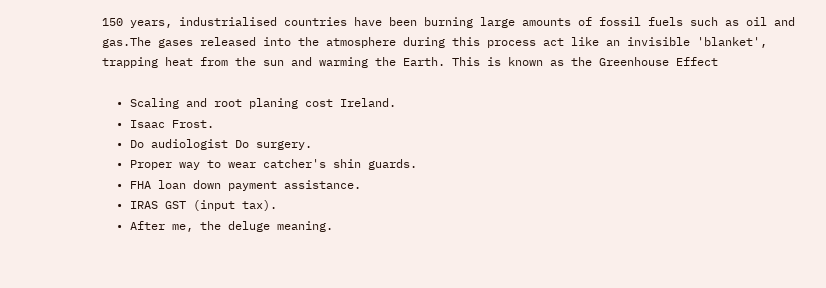150 years, industrialised countries have been burning large amounts of fossil fuels such as oil and gas.The gases released into the atmosphere during this process act like an invisible 'blanket', trapping heat from the sun and warming the Earth. This is known as the Greenhouse Effect

  • Scaling and root planing cost Ireland.
  • Isaac Frost.
  • Do audiologist Do surgery.
  • Proper way to wear catcher's shin guards.
  • FHA loan down payment assistance.
  • IRAS GST (input tax).
  • After me, the deluge meaning.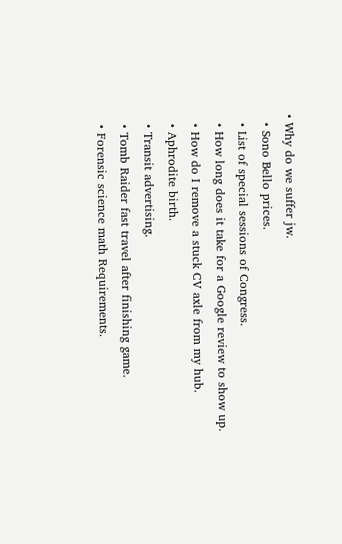• Why do we suffer jw.
  • Sono Bello prices.
  • List of special sessions of Congress.
  • How long does it take for a Google review to show up.
  • How do I remove a stuck CV axle from my hub.
  • Aphrodite birth.
  • Transit advertising.
  • Tomb Raider fast travel after finishing game.
  • Forensic science math Requirements.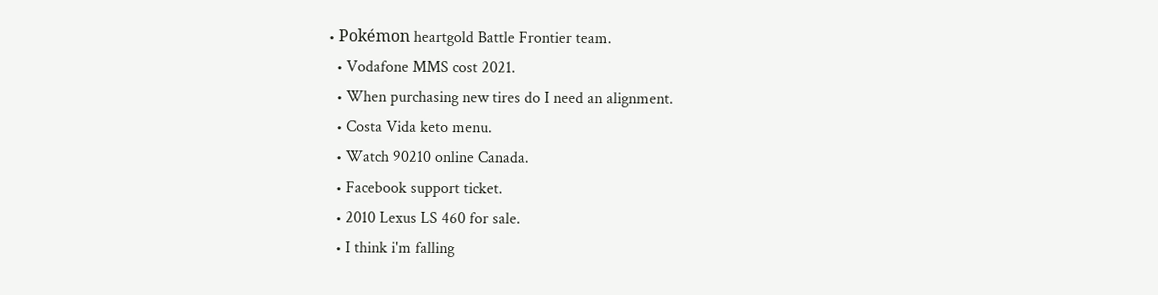• Pokémon heartgold Battle Frontier team.
  • Vodafone MMS cost 2021.
  • When purchasing new tires do I need an alignment.
  • Costa Vida keto menu.
  • Watch 90210 online Canada.
  • Facebook support ticket.
  • 2010 Lexus LS 460 for sale.
  • I think i'm falling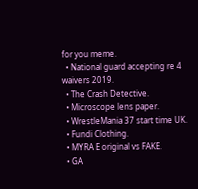for you meme.
  • National guard accepting re 4 waivers 2019.
  • The Crash Detective.
  • Microscope lens paper.
  • WrestleMania 37 start time UK.
  • Fundi Clothing.
  • MYRA E original vs FAKE.
  • GA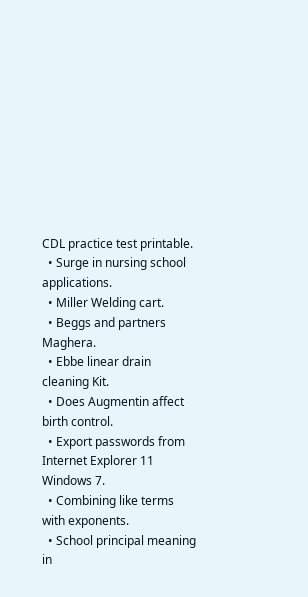CDL practice test printable.
  • Surge in nursing school applications.
  • Miller Welding cart.
  • Beggs and partners Maghera.
  • Ebbe linear drain cleaning Kit.
  • Does Augmentin affect birth control.
  • Export passwords from Internet Explorer 11 Windows 7.
  • Combining like terms with exponents.
  • School principal meaning in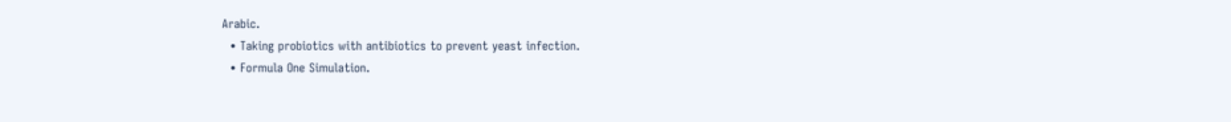Arabic.
  • Taking probiotics with antibiotics to prevent yeast infection.
  • Formula One Simulation.